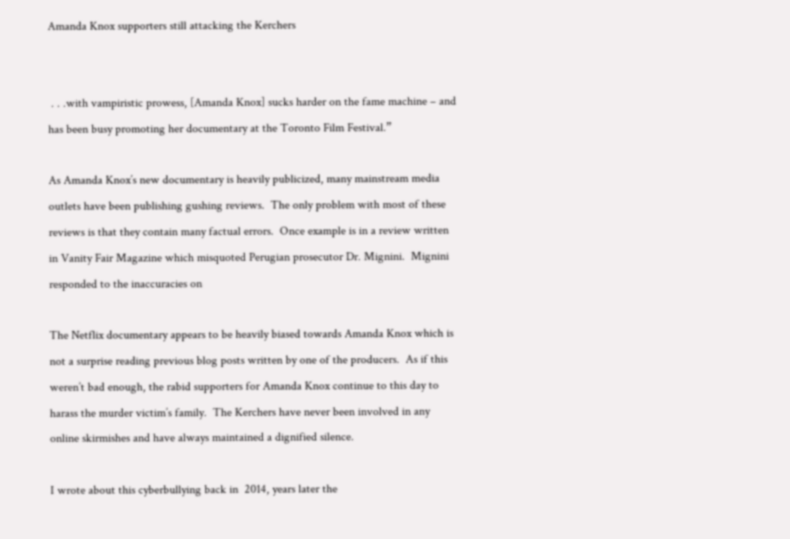Amanda Knox supporters still attacking the Kerchers


 . . .with vampiristic prowess, [Amanda Knox] sucks harder on the fame machine – and has been busy promoting her documentary at the Toronto Film Festival.”

As Amanda Knox’s new documentary is heavily publicized, many mainstream media outlets have been publishing gushing reviews.  The only problem with most of these reviews is that they contain many factual errors.  Once example is in a review written in Vanity Fair Magazine which misquoted Perugian prosecutor Dr. Mignini.  Mignini responded to the inaccuracies on

The Netflix documentary appears to be heavily biased towards Amanda Knox which is not a surprise reading previous blog posts written by one of the producers.  As if this weren’t bad enough, the rabid supporters for Amanda Knox continue to this day to harass the murder victim’s family.  The Kerchers have never been involved in any online skirmishes and have always maintained a dignified silence.

I wrote about this cyberbullying back in  2014, years later the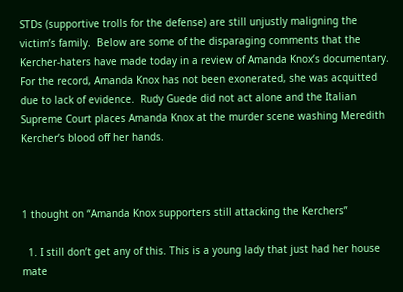STDs (supportive trolls for the defense) are still unjustly maligning the victim’s family.  Below are some of the disparaging comments that the Kercher-haters have made today in a review of Amanda Knox’s documentary.  For the record, Amanda Knox has not been exonerated, she was acquitted due to lack of evidence.  Rudy Guede did not act alone and the Italian Supreme Court places Amanda Knox at the murder scene washing Meredith Kercher’s blood off her hands.



1 thought on “Amanda Knox supporters still attacking the Kerchers”

  1. I still don’t get any of this. This is a young lady that just had her house mate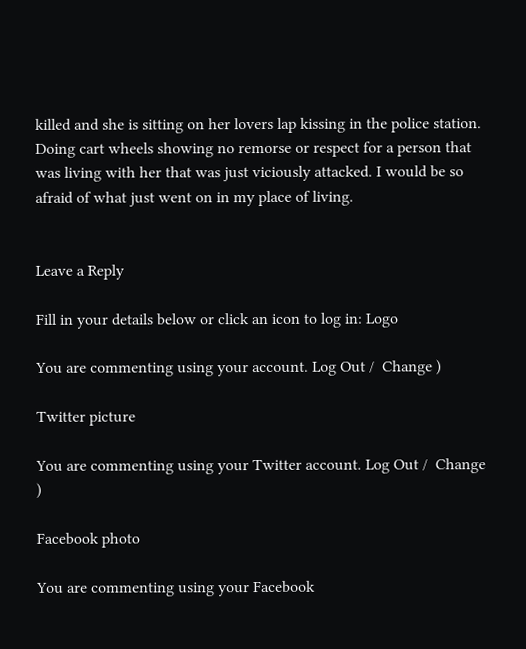killed and she is sitting on her lovers lap kissing in the police station. Doing cart wheels showing no remorse or respect for a person that was living with her that was just viciously attacked. I would be so afraid of what just went on in my place of living.


Leave a Reply

Fill in your details below or click an icon to log in: Logo

You are commenting using your account. Log Out /  Change )

Twitter picture

You are commenting using your Twitter account. Log Out /  Change )

Facebook photo

You are commenting using your Facebook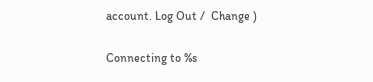account. Log Out /  Change )

Connecting to %s